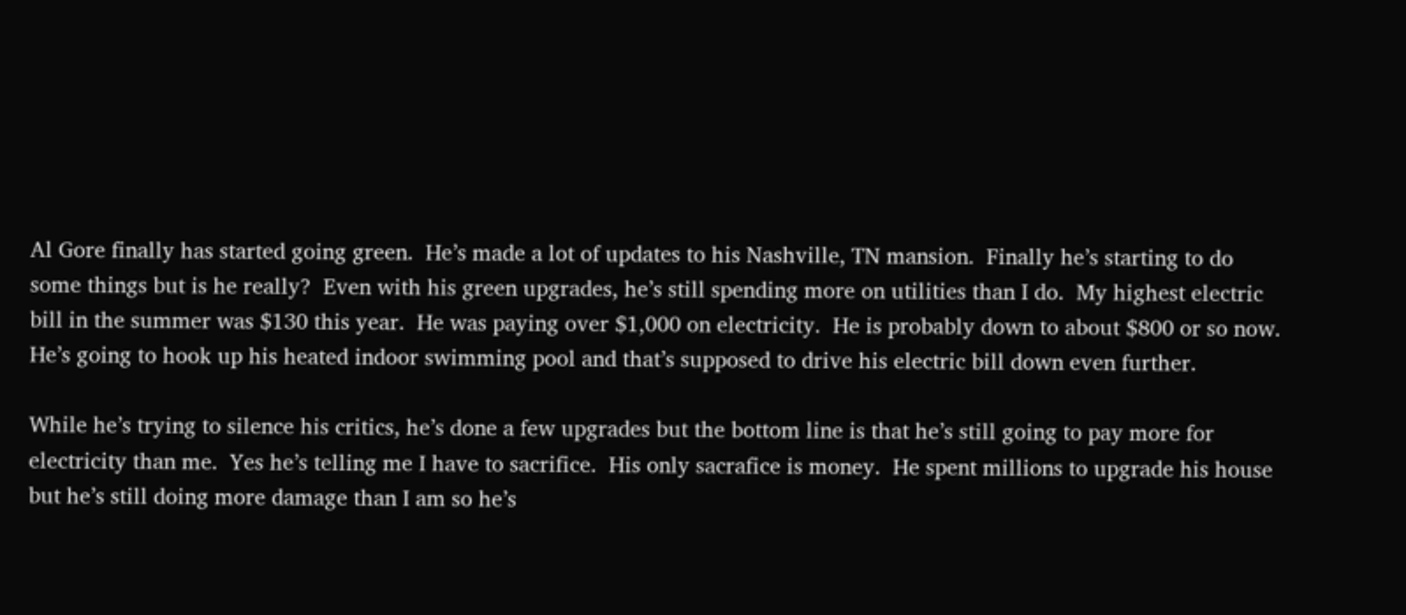Al Gore finally has started going green.  He’s made a lot of updates to his Nashville, TN mansion.  Finally he’s starting to do some things but is he really?  Even with his green upgrades, he’s still spending more on utilities than I do.  My highest electric bill in the summer was $130 this year.  He was paying over $1,000 on electricity.  He is probably down to about $800 or so now.  He’s going to hook up his heated indoor swimming pool and that’s supposed to drive his electric bill down even further.

While he’s trying to silence his critics, he’s done a few upgrades but the bottom line is that he’s still going to pay more for electricity than me.  Yes he’s telling me I have to sacrifice.  His only sacrafice is money.  He spent millions to upgrade his house but he’s still doing more damage than I am so he’s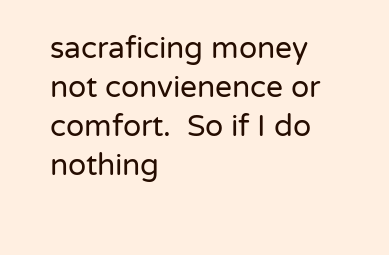sacraficing money not convienence or comfort.  So if I do nothing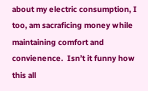about my electric consumption, I too, am sacraficing money while maintaining comfort and convienence.  Isn’t it funny how this all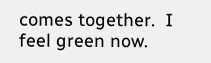comes together.  I feel green now.